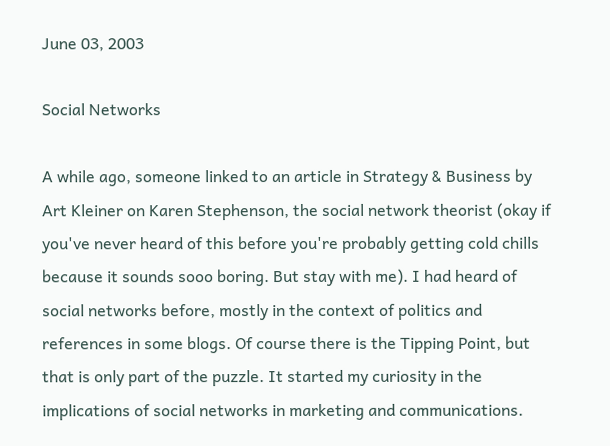June 03, 2003

Social Networks

A while ago, someone linked to an article in Strategy & Business by Art Kleiner on Karen Stephenson, the social network theorist (okay if you've never heard of this before you're probably getting cold chills because it sounds sooo boring. But stay with me). I had heard of social networks before, mostly in the context of politics and references in some blogs. Of course there is the Tipping Point, but that is only part of the puzzle. It started my curiosity in the implications of social networks in marketing and communications.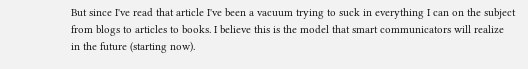But since I've read that article I've been a vacuum trying to suck in everything I can on the subject from blogs to articles to books. I believe this is the model that smart communicators will realize in the future (starting now).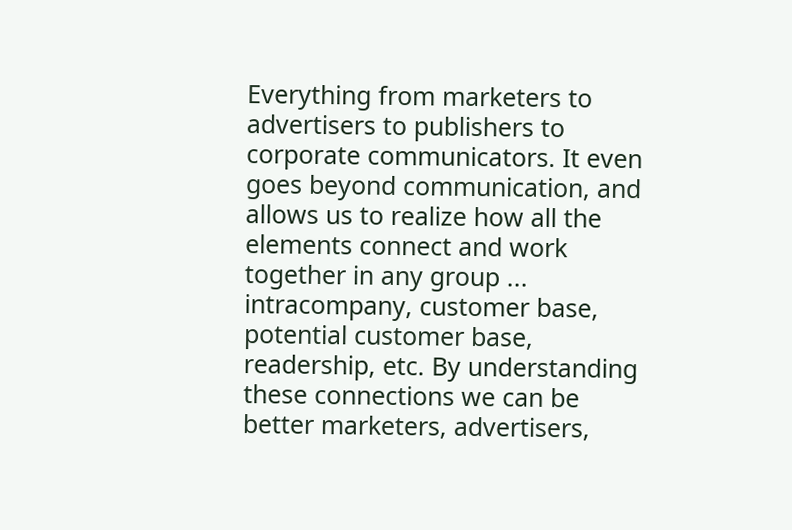Everything from marketers to advertisers to publishers to corporate communicators. It even goes beyond communication, and allows us to realize how all the elements connect and work together in any group ... intracompany, customer base, potential customer base, readership, etc. By understanding these connections we can be better marketers, advertisers,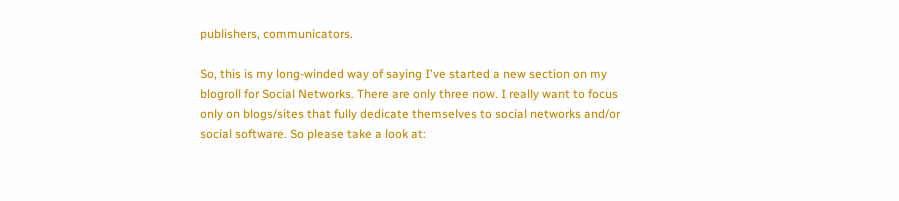publishers, communicators.

So, this is my long-winded way of saying I've started a new section on my blogroll for Social Networks. There are only three now. I really want to focus only on blogs/sites that fully dedicate themselves to social networks and/or social software. So please take a look at: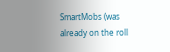SmartMobs (was already on the roll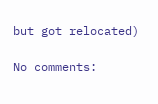but got relocated)

No comments: